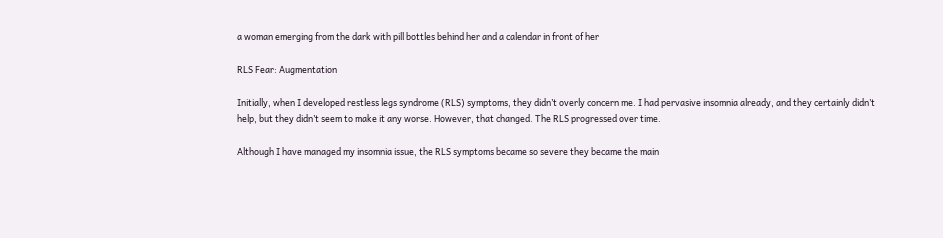a woman emerging from the dark with pill bottles behind her and a calendar in front of her

RLS Fear: Augmentation

Initially, when I developed restless legs syndrome (RLS) symptoms, they didn’t overly concern me. I had pervasive insomnia already, and they certainly didn’t help, but they didn’t seem to make it any worse. However, that changed. The RLS progressed over time.

Although I have managed my insomnia issue, the RLS symptoms became so severe they became the main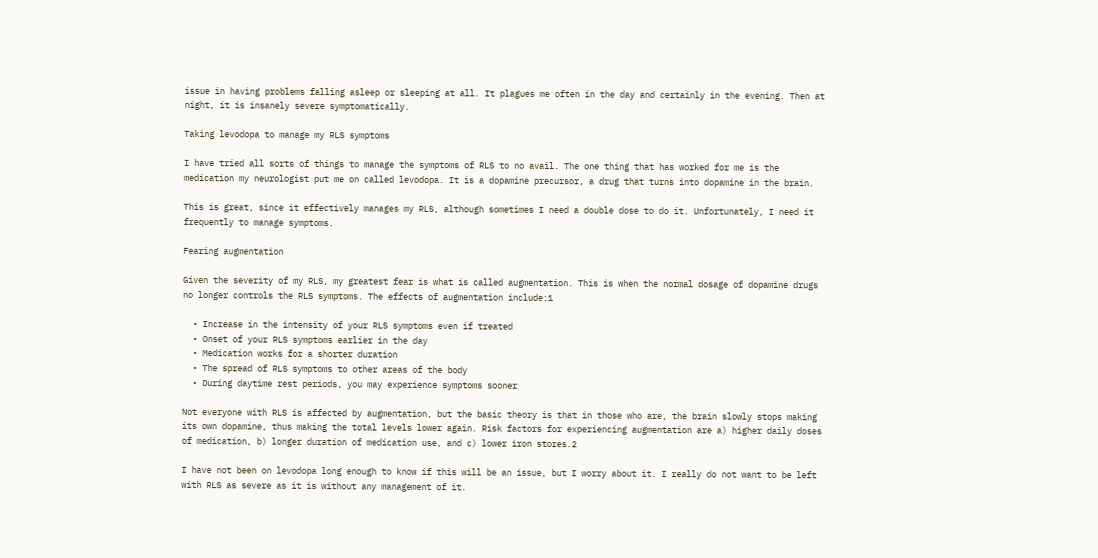issue in having problems falling asleep or sleeping at all. It plagues me often in the day and certainly in the evening. Then at night, it is insanely severe symptomatically.

Taking levodopa to manage my RLS symptoms

I have tried all sorts of things to manage the symptoms of RLS to no avail. The one thing that has worked for me is the medication my neurologist put me on called levodopa. It is a dopamine precursor, a drug that turns into dopamine in the brain.

This is great, since it effectively manages my RLS, although sometimes I need a double dose to do it. Unfortunately, I need it frequently to manage symptoms.

Fearing augmentation

Given the severity of my RLS, my greatest fear is what is called augmentation. This is when the normal dosage of dopamine drugs no longer controls the RLS symptoms. The effects of augmentation include:1

  • Increase in the intensity of your RLS symptoms even if treated
  • Onset of your RLS symptoms earlier in the day
  • Medication works for a shorter duration
  • The spread of RLS symptoms to other areas of the body
  • During daytime rest periods, you may experience symptoms sooner

Not everyone with RLS is affected by augmentation, but the basic theory is that in those who are, the brain slowly stops making its own dopamine, thus making the total levels lower again. Risk factors for experiencing augmentation are a) higher daily doses of medication, b) longer duration of medication use, and c) lower iron stores.2

I have not been on levodopa long enough to know if this will be an issue, but I worry about it. I really do not want to be left with RLS as severe as it is without any management of it.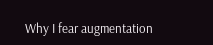Why I fear augmentation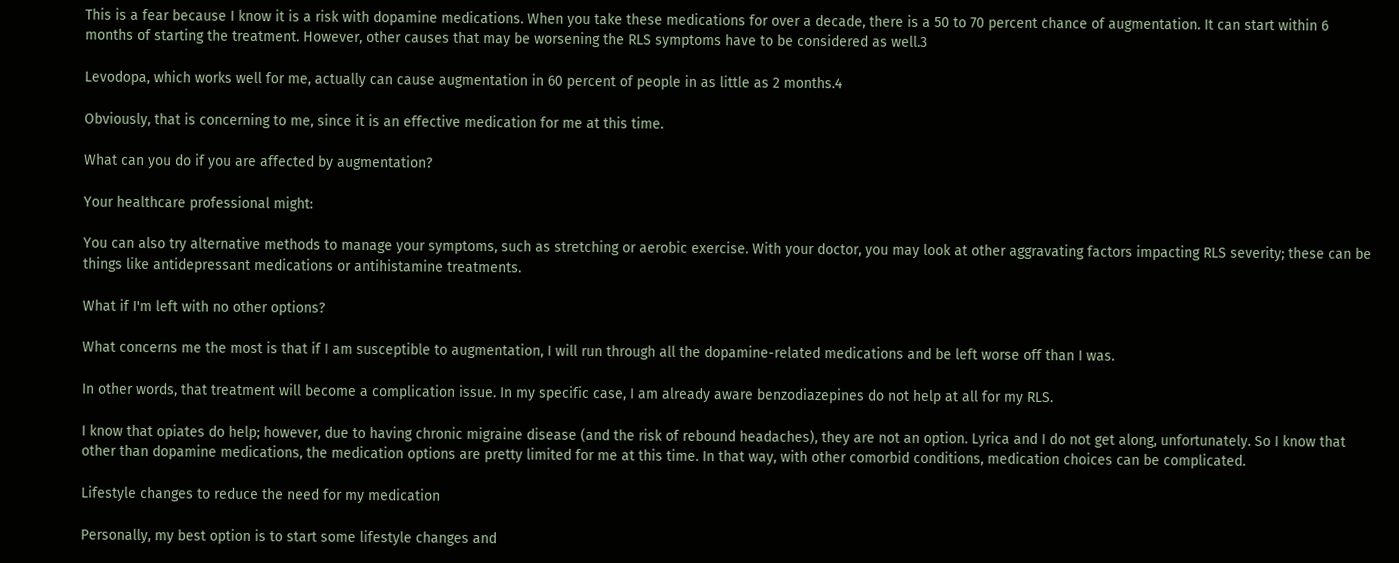This is a fear because I know it is a risk with dopamine medications. When you take these medications for over a decade, there is a 50 to 70 percent chance of augmentation. It can start within 6 months of starting the treatment. However, other causes that may be worsening the RLS symptoms have to be considered as well.3

Levodopa, which works well for me, actually can cause augmentation in 60 percent of people in as little as 2 months.4

Obviously, that is concerning to me, since it is an effective medication for me at this time.

What can you do if you are affected by augmentation?

Your healthcare professional might:

You can also try alternative methods to manage your symptoms, such as stretching or aerobic exercise. With your doctor, you may look at other aggravating factors impacting RLS severity; these can be things like antidepressant medications or antihistamine treatments.

What if I'm left with no other options?

What concerns me the most is that if I am susceptible to augmentation, I will run through all the dopamine-related medications and be left worse off than I was.

In other words, that treatment will become a complication issue. In my specific case, I am already aware benzodiazepines do not help at all for my RLS.

I know that opiates do help; however, due to having chronic migraine disease (and the risk of rebound headaches), they are not an option. Lyrica and I do not get along, unfortunately. So I know that other than dopamine medications, the medication options are pretty limited for me at this time. In that way, with other comorbid conditions, medication choices can be complicated.

Lifestyle changes to reduce the need for my medication

Personally, my best option is to start some lifestyle changes and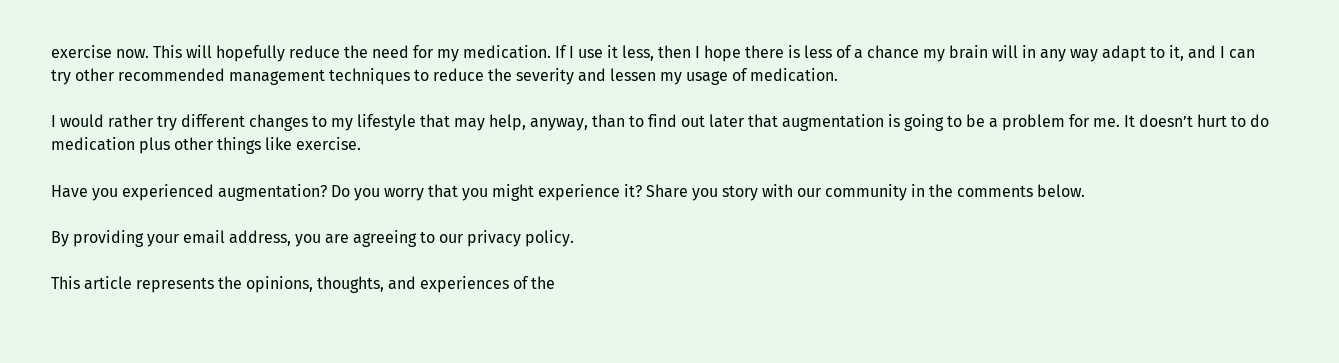exercise now. This will hopefully reduce the need for my medication. If I use it less, then I hope there is less of a chance my brain will in any way adapt to it, and I can try other recommended management techniques to reduce the severity and lessen my usage of medication.

I would rather try different changes to my lifestyle that may help, anyway, than to find out later that augmentation is going to be a problem for me. It doesn’t hurt to do medication plus other things like exercise.

Have you experienced augmentation? Do you worry that you might experience it? Share you story with our community in the comments below.

By providing your email address, you are agreeing to our privacy policy.

This article represents the opinions, thoughts, and experiences of the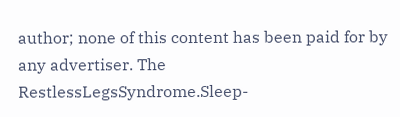author; none of this content has been paid for by any advertiser. The RestlessLegsSyndrome.Sleep-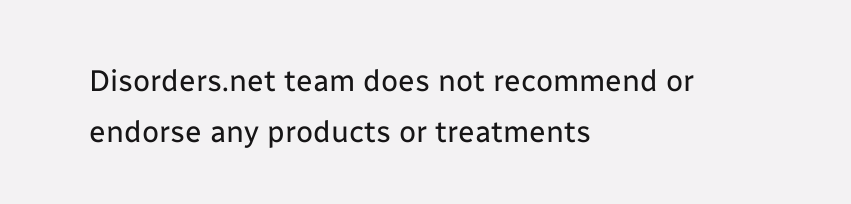Disorders.net team does not recommend or endorse any products or treatments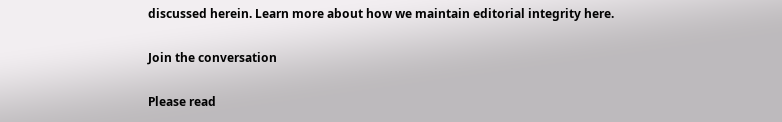discussed herein. Learn more about how we maintain editorial integrity here.

Join the conversation

Please read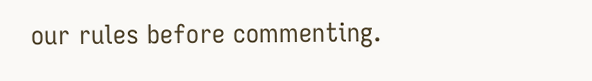our rules before commenting.